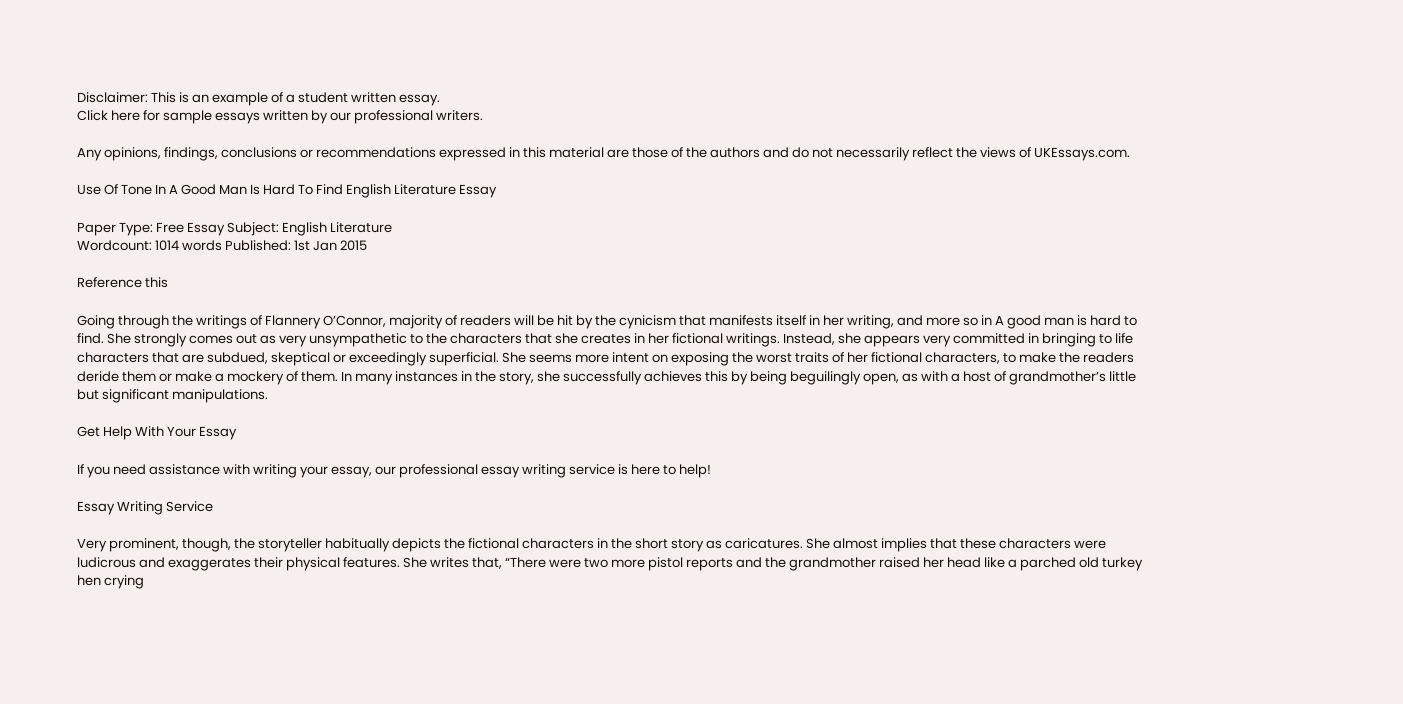Disclaimer: This is an example of a student written essay.
Click here for sample essays written by our professional writers.

Any opinions, findings, conclusions or recommendations expressed in this material are those of the authors and do not necessarily reflect the views of UKEssays.com.

Use Of Tone In A Good Man Is Hard To Find English Literature Essay

Paper Type: Free Essay Subject: English Literature
Wordcount: 1014 words Published: 1st Jan 2015

Reference this

Going through the writings of Flannery O’Connor, majority of readers will be hit by the cynicism that manifests itself in her writing, and more so in A good man is hard to find. She strongly comes out as very unsympathetic to the characters that she creates in her fictional writings. Instead, she appears very committed in bringing to life characters that are subdued, skeptical or exceedingly superficial. She seems more intent on exposing the worst traits of her fictional characters, to make the readers deride them or make a mockery of them. In many instances in the story, she successfully achieves this by being beguilingly open, as with a host of grandmother’s little but significant manipulations.

Get Help With Your Essay

If you need assistance with writing your essay, our professional essay writing service is here to help!

Essay Writing Service

Very prominent, though, the storyteller habitually depicts the fictional characters in the short story as caricatures. She almost implies that these characters were ludicrous and exaggerates their physical features. She writes that, “There were two more pistol reports and the grandmother raised her head like a parched old turkey hen crying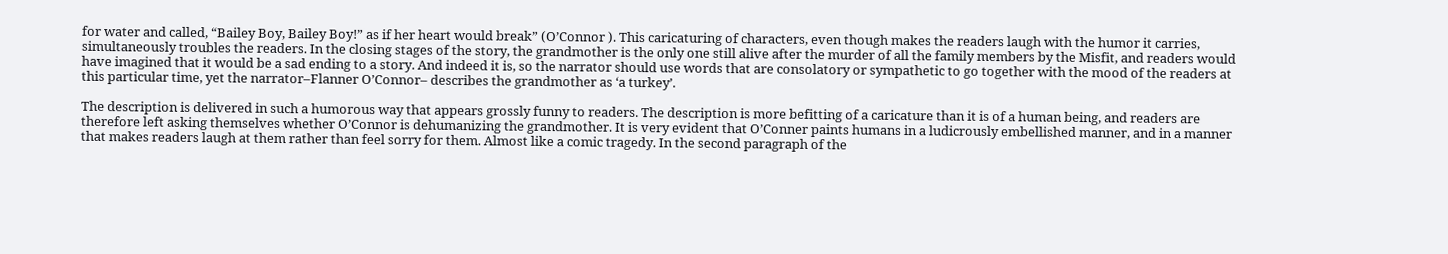for water and called, “Bailey Boy, Bailey Boy!” as if her heart would break” (O’Connor ). This caricaturing of characters, even though makes the readers laugh with the humor it carries, simultaneously troubles the readers. In the closing stages of the story, the grandmother is the only one still alive after the murder of all the family members by the Misfit, and readers would have imagined that it would be a sad ending to a story. And indeed it is, so the narrator should use words that are consolatory or sympathetic to go together with the mood of the readers at this particular time, yet the narrator–Flanner O’Connor– describes the grandmother as ‘a turkey’.

The description is delivered in such a humorous way that appears grossly funny to readers. The description is more befitting of a caricature than it is of a human being, and readers are therefore left asking themselves whether O’Connor is dehumanizing the grandmother. It is very evident that O’Conner paints humans in a ludicrously embellished manner, and in a manner that makes readers laugh at them rather than feel sorry for them. Almost like a comic tragedy. In the second paragraph of the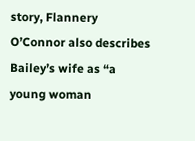story, Flannery O’Connor also describes Bailey’s wife as “a young woman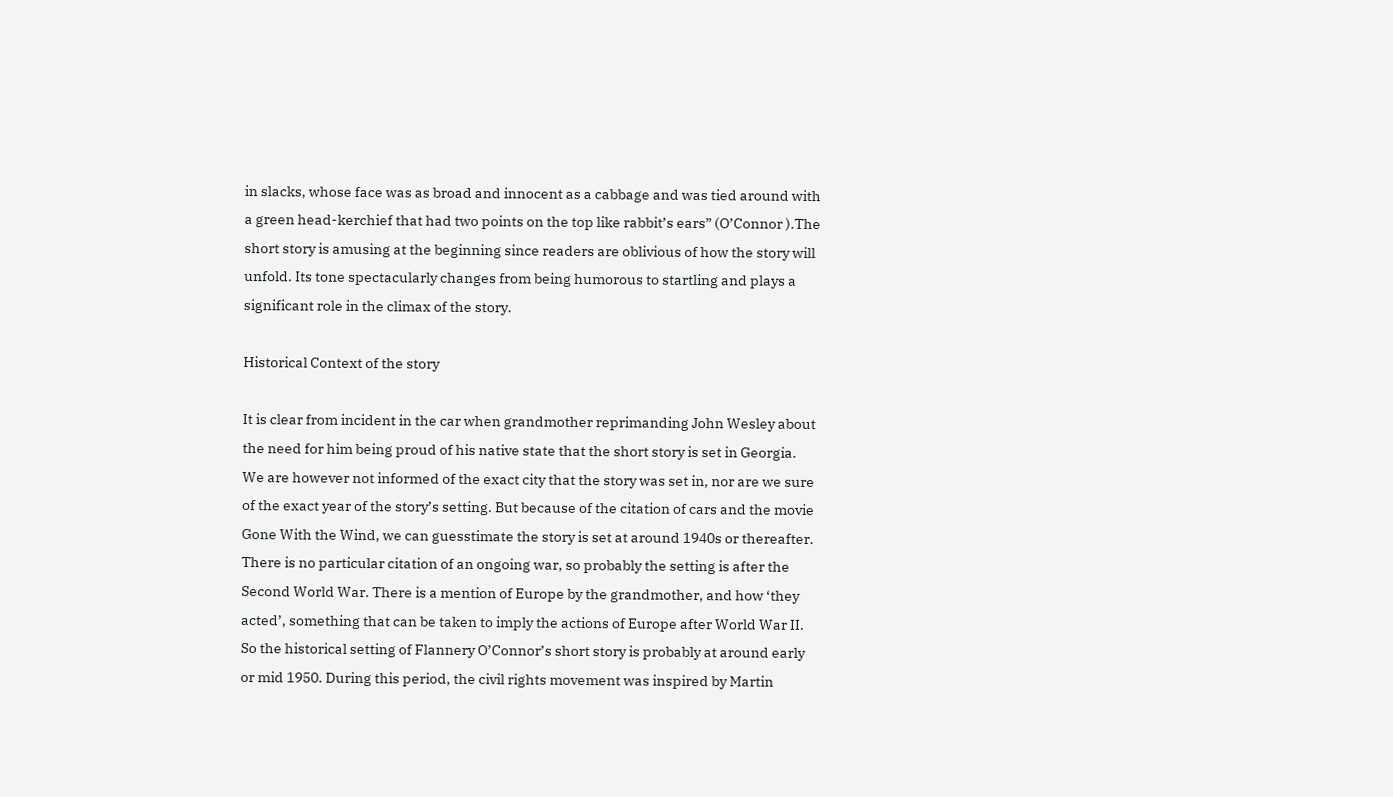in slacks, whose face was as broad and innocent as a cabbage and was tied around with a green head-kerchief that had two points on the top like rabbit’s ears” (O’Connor ).The short story is amusing at the beginning since readers are oblivious of how the story will unfold. Its tone spectacularly changes from being humorous to startling and plays a significant role in the climax of the story.

Historical Context of the story

It is clear from incident in the car when grandmother reprimanding John Wesley about the need for him being proud of his native state that the short story is set in Georgia. We are however not informed of the exact city that the story was set in, nor are we sure of the exact year of the story’s setting. But because of the citation of cars and the movie Gone With the Wind, we can guesstimate the story is set at around 1940s or thereafter. There is no particular citation of an ongoing war, so probably the setting is after the Second World War. There is a mention of Europe by the grandmother, and how ‘they acted’, something that can be taken to imply the actions of Europe after World War II. So the historical setting of Flannery O’Connor’s short story is probably at around early or mid 1950. During this period, the civil rights movement was inspired by Martin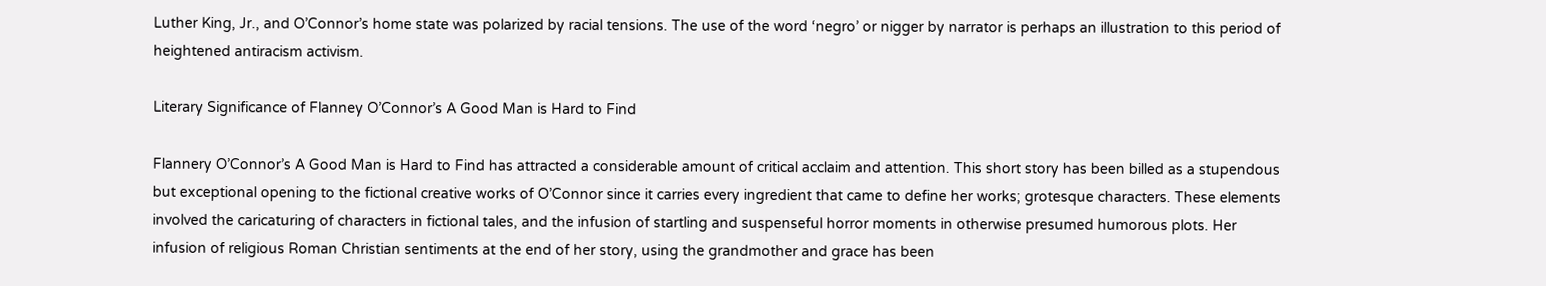Luther King, Jr., and O’Connor’s home state was polarized by racial tensions. The use of the word ‘negro’ or nigger by narrator is perhaps an illustration to this period of heightened antiracism activism.

Literary Significance of Flanney O’Connor’s A Good Man is Hard to Find

Flannery O’Connor’s A Good Man is Hard to Find has attracted a considerable amount of critical acclaim and attention. This short story has been billed as a stupendous but exceptional opening to the fictional creative works of O’Connor since it carries every ingredient that came to define her works; grotesque characters. These elements involved the caricaturing of characters in fictional tales, and the infusion of startling and suspenseful horror moments in otherwise presumed humorous plots. Her infusion of religious Roman Christian sentiments at the end of her story, using the grandmother and grace has been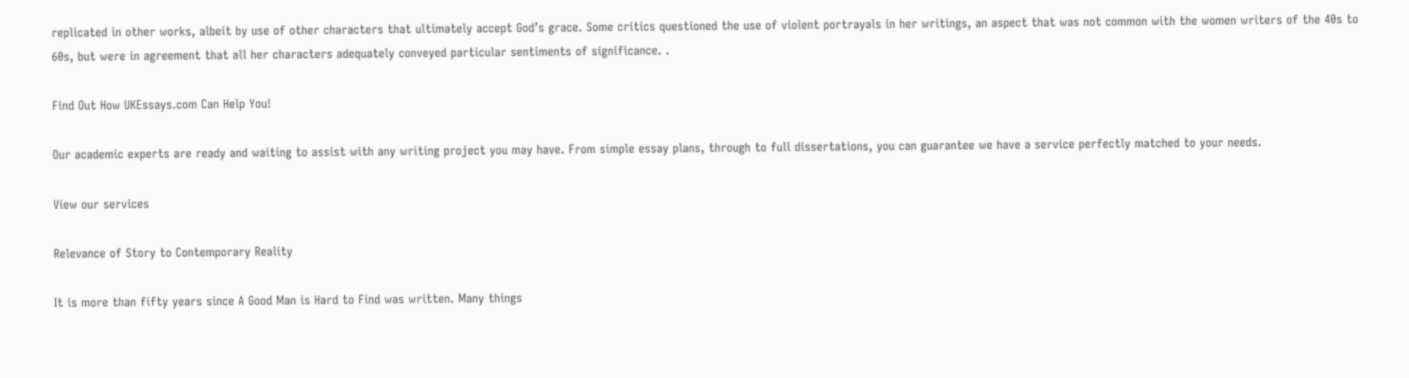replicated in other works, albeit by use of other characters that ultimately accept God’s grace. Some critics questioned the use of violent portrayals in her writings, an aspect that was not common with the women writers of the 40s to 60s, but were in agreement that all her characters adequately conveyed particular sentiments of significance. .

Find Out How UKEssays.com Can Help You!

Our academic experts are ready and waiting to assist with any writing project you may have. From simple essay plans, through to full dissertations, you can guarantee we have a service perfectly matched to your needs.

View our services

Relevance of Story to Contemporary Reality

It is more than fifty years since A Good Man is Hard to Find was written. Many things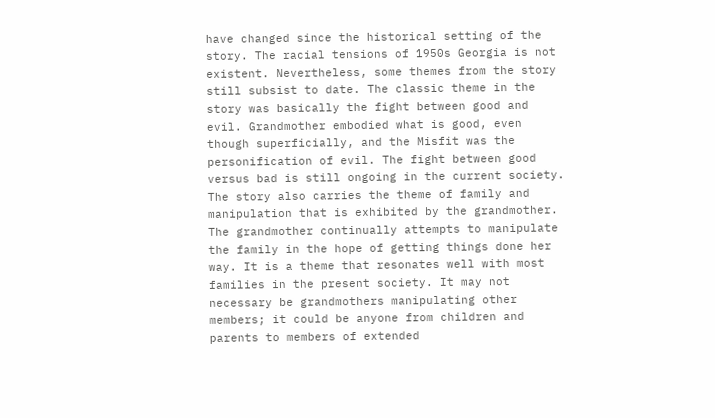have changed since the historical setting of the story. The racial tensions of 1950s Georgia is not existent. Nevertheless, some themes from the story still subsist to date. The classic theme in the story was basically the fight between good and evil. Grandmother embodied what is good, even though superficially, and the Misfit was the personification of evil. The fight between good versus bad is still ongoing in the current society. The story also carries the theme of family and manipulation that is exhibited by the grandmother. The grandmother continually attempts to manipulate the family in the hope of getting things done her way. It is a theme that resonates well with most families in the present society. It may not necessary be grandmothers manipulating other members; it could be anyone from children and parents to members of extended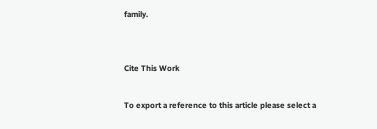family.


Cite This Work

To export a reference to this article please select a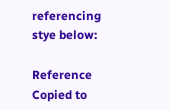referencing stye below:

Reference Copied to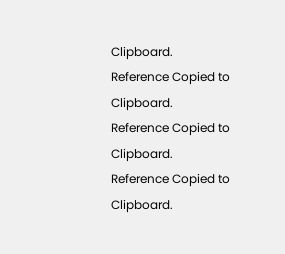Clipboard.
Reference Copied to Clipboard.
Reference Copied to Clipboard.
Reference Copied to Clipboard.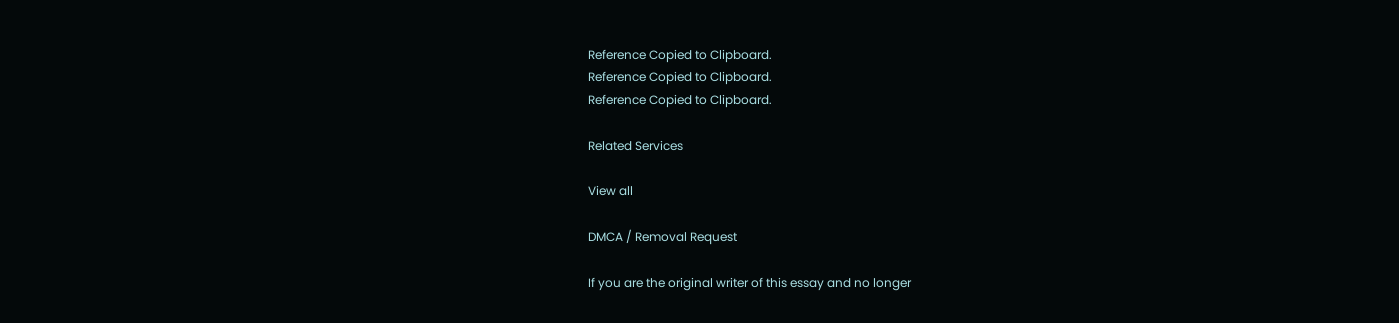Reference Copied to Clipboard.
Reference Copied to Clipboard.
Reference Copied to Clipboard.

Related Services

View all

DMCA / Removal Request

If you are the original writer of this essay and no longer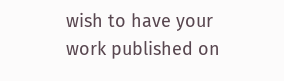wish to have your work published on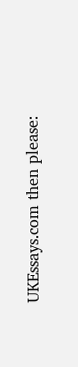UKEssays.com then please: